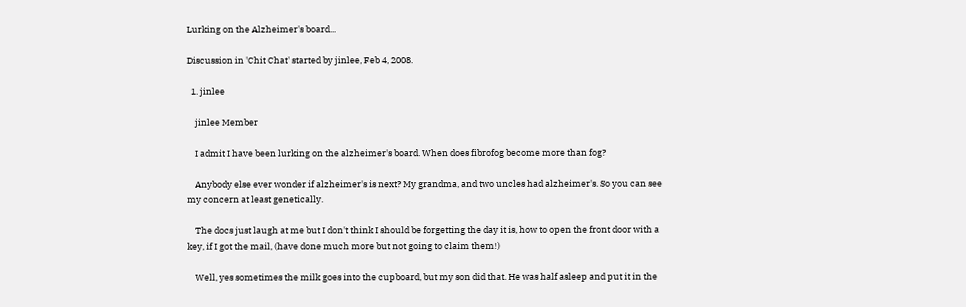Lurking on the Alzheimer's board...

Discussion in 'Chit Chat' started by jinlee, Feb 4, 2008.

  1. jinlee

    jinlee Member

    I admit I have been lurking on the alzheimer's board. When does fibrofog become more than fog?

    Anybody else ever wonder if alzheimer's is next? My grandma, and two uncles had alzheimer's. So you can see my concern at least genetically.

    The docs just laugh at me but I don't think I should be forgetting the day it is, how to open the front door with a key, if I got the mail, (have done much more but not going to claim them!)

    Well, yes sometimes the milk goes into the cupboard, but my son did that. He was half asleep and put it in the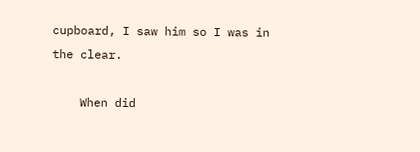cupboard, I saw him so I was in the clear.

    When did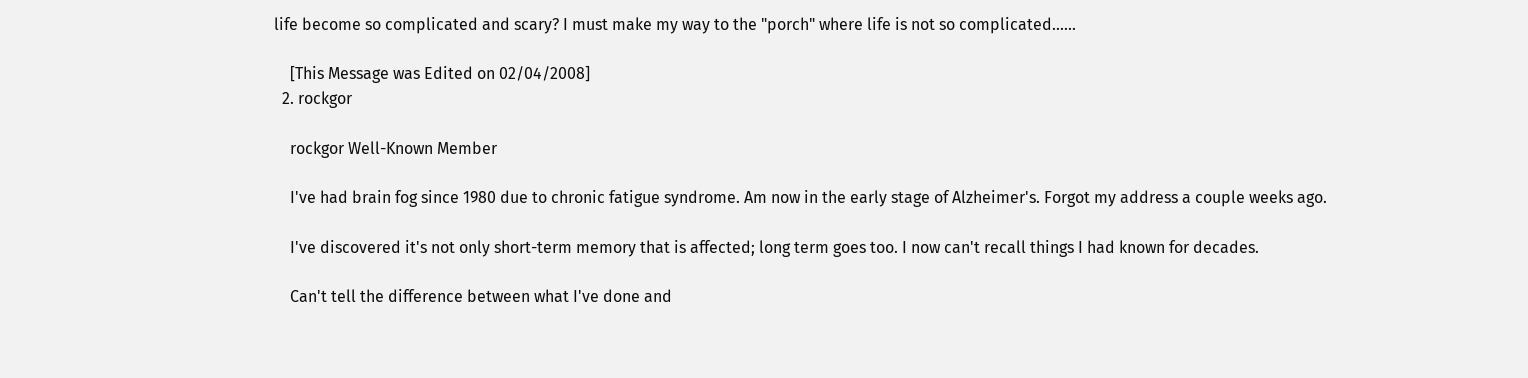life become so complicated and scary? I must make my way to the "porch" where life is not so complicated......

    [This Message was Edited on 02/04/2008]
  2. rockgor

    rockgor Well-Known Member

    I've had brain fog since 1980 due to chronic fatigue syndrome. Am now in the early stage of Alzheimer's. Forgot my address a couple weeks ago.

    I've discovered it's not only short-term memory that is affected; long term goes too. I now can't recall things I had known for decades.

    Can't tell the difference between what I've done and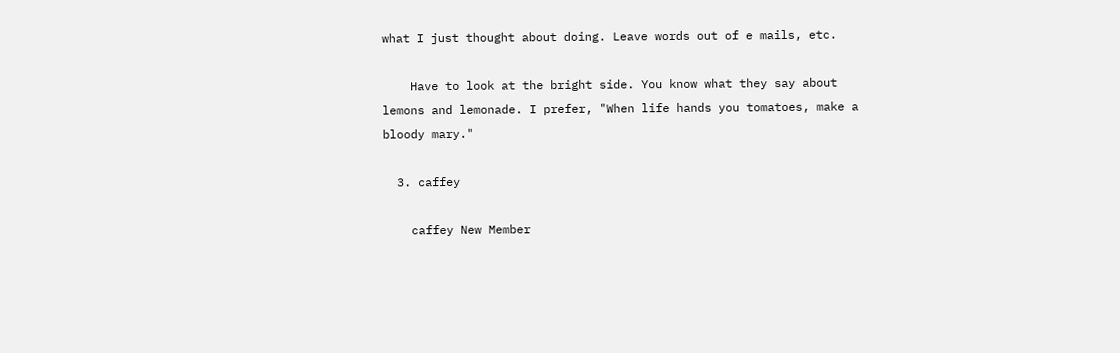what I just thought about doing. Leave words out of e mails, etc.

    Have to look at the bright side. You know what they say about lemons and lemonade. I prefer, "When life hands you tomatoes, make a bloody mary."

  3. caffey

    caffey New Member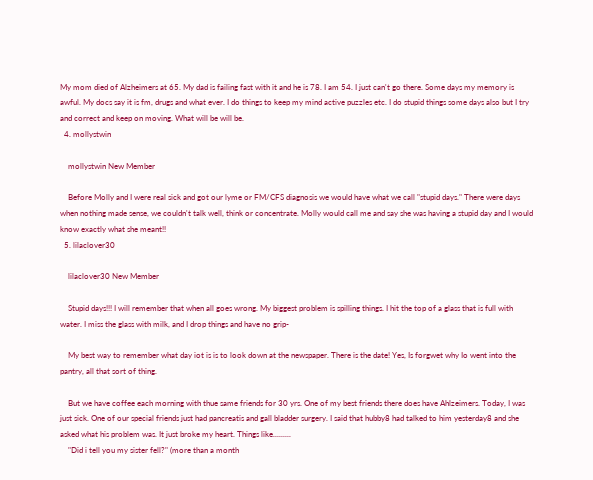My mom died of Alzheimers at 65. My dad is failing fast with it and he is 78. I am 54. I just can't go there. Some days my memory is awful. My docs say it is fm, drugs and what ever. I do things to keep my mind active puzzles etc. I do stupid things some days also but I try and correct and keep on moving. What will be will be.
  4. mollystwin

    mollystwin New Member

    Before Molly and I were real sick and got our lyme or FM/CFS diagnosis we would have what we call "stupid days." There were days when nothing made sense, we couldn't talk well, think or concentrate. Molly would call me and say she was having a stupid day and I would know exactly what she meant!!
  5. lilaclover30

    lilaclover30 New Member

    Stupid days!!! I will remember that when all goes wrong. My biggest problem is spilling things. I hit the top of a glass that is full with water. I miss the glass with milk, and I drop things and have no grip-

    My best way to remember what day iot is is to look down at the newspaper. There is the date! Yes, Is forgwet why Io went into the pantry, all that sort of thing.

    But we have coffee each morning with thue same friends for 30 yrs. One of my best friends there does have Ahlzeimers. Today, I was just sick. One of our special friends just had pancreatis and gall bladder surgery. I said that hubby8 had talked to him yesterday8 and she asked what his problem was. It just broke my heart. Things like.........
    "Did i tell you my sister fell?" (more than a month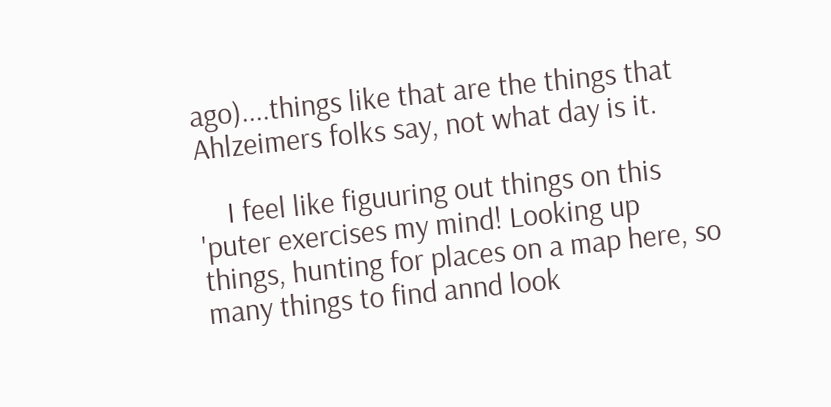ago)....things like that are the things that Ahlzeimers folks say, not what day is it.

    I feel like figuuring out things on this 'puter exercises my mind! Looking up things, hunting for places on a map here, so many things to find annd look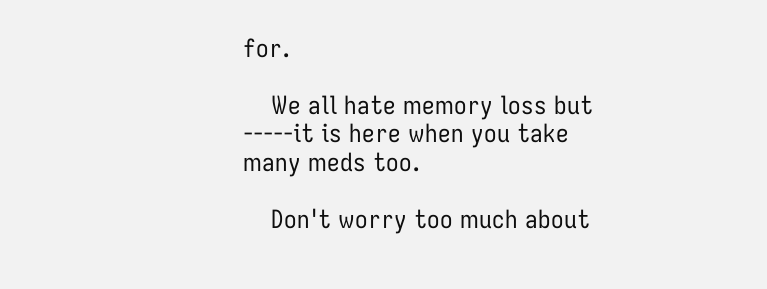for.

    We all hate memory loss but -----it is here when you take many meds too.

    Don't worry too much about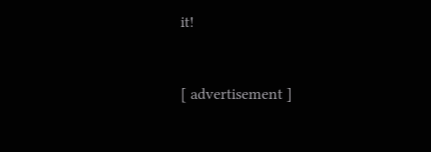it!


[ advertisement ]